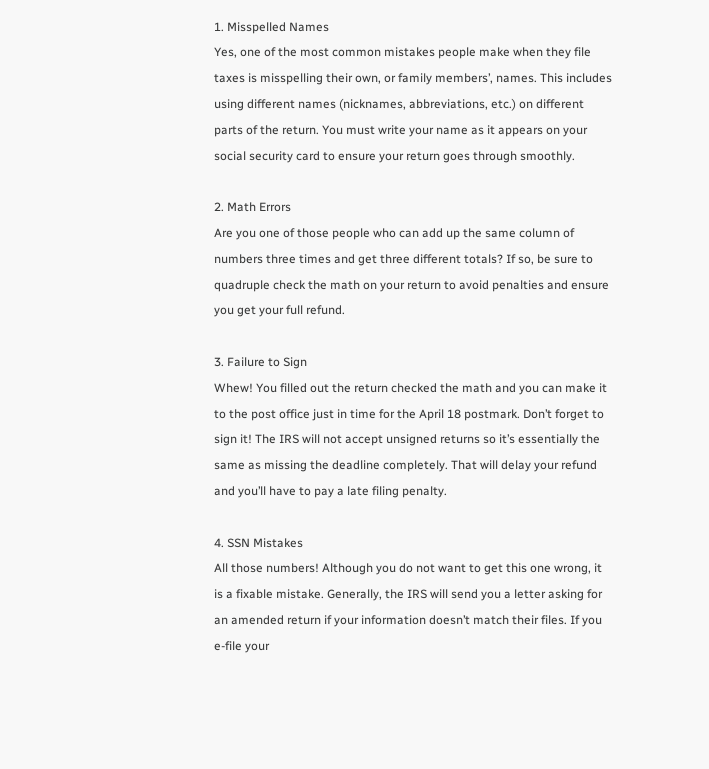1. Misspelled Names
Yes, one of the most common mistakes people make when they file taxes is misspelling their own, or family members’, names. This includes using different names (nicknames, abbreviations, etc.) on different parts of the return. You must write your name as it appears on your social security card to ensure your return goes through smoothly.

2. Math Errors
Are you one of those people who can add up the same column of numbers three times and get three different totals? If so, be sure to quadruple check the math on your return to avoid penalties and ensure you get your full refund.

3. Failure to Sign
Whew! You filled out the return checked the math and you can make it to the post office just in time for the April 18 postmark. Don’t forget to sign it! The IRS will not accept unsigned returns so it’s essentially the same as missing the deadline completely. That will delay your refund and you’ll have to pay a late filing penalty.

4. SSN Mistakes
All those numbers! Although you do not want to get this one wrong, it is a fixable mistake. Generally, the IRS will send you a letter asking for an amended return if your information doesn’t match their files. If you e-file your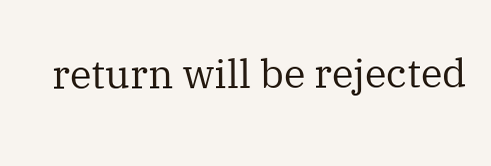return will be rejected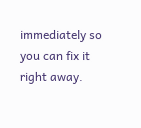immediately so you can fix it right away.